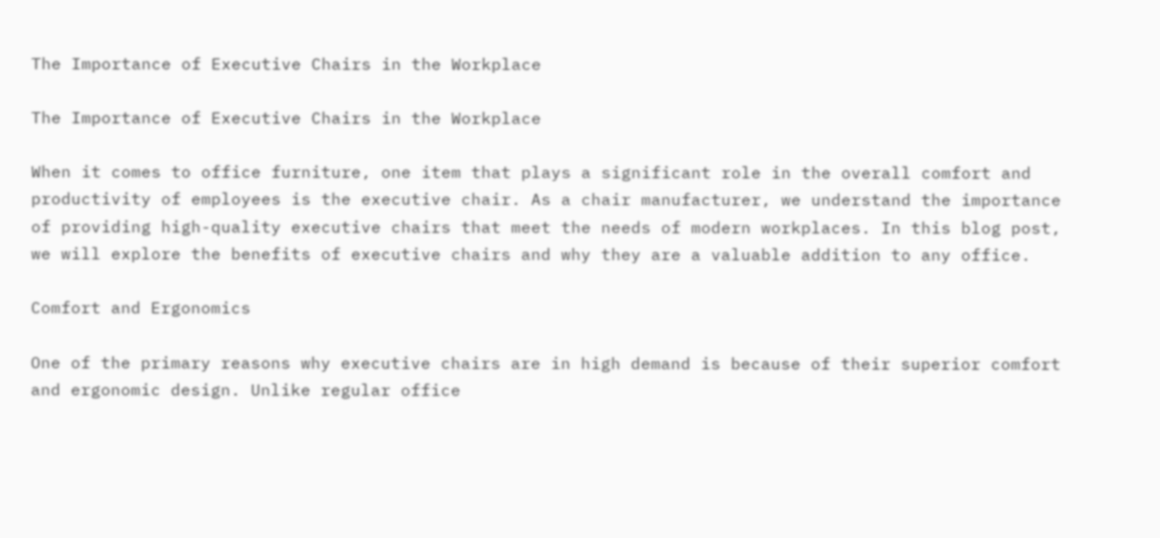The Importance of Executive Chairs in the Workplace

The Importance of Executive Chairs in the Workplace

When it comes to office furniture, one item that plays a significant role in the overall comfort and productivity of employees is the executive chair. As a chair manufacturer, we understand the importance of providing high-quality executive chairs that meet the needs of modern workplaces. In this blog post, we will explore the benefits of executive chairs and why they are a valuable addition to any office.

Comfort and Ergonomics

One of the primary reasons why executive chairs are in high demand is because of their superior comfort and ergonomic design. Unlike regular office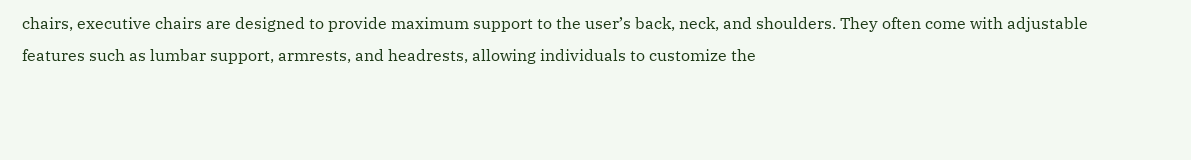chairs, executive chairs are designed to provide maximum support to the user’s back, neck, and shoulders. They often come with adjustable features such as lumbar support, armrests, and headrests, allowing individuals to customize the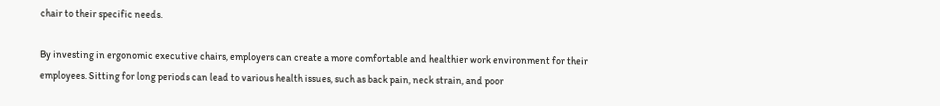chair to their specific needs.

By investing in ergonomic executive chairs, employers can create a more comfortable and healthier work environment for their employees. Sitting for long periods can lead to various health issues, such as back pain, neck strain, and poor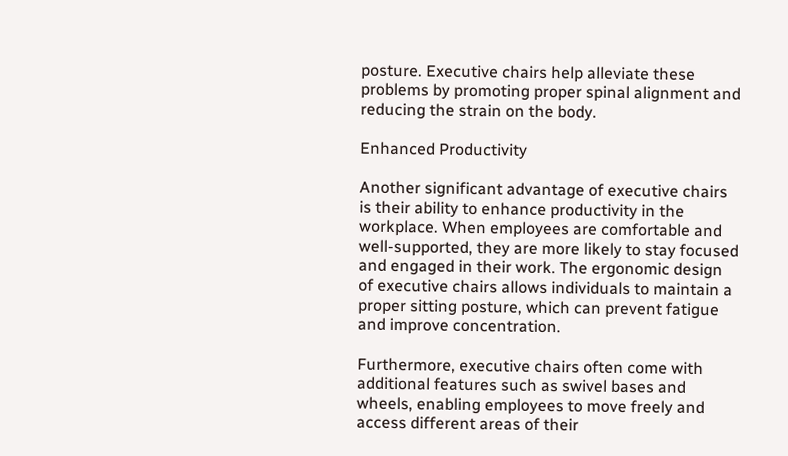posture. Executive chairs help alleviate these problems by promoting proper spinal alignment and reducing the strain on the body.

Enhanced Productivity

Another significant advantage of executive chairs is their ability to enhance productivity in the workplace. When employees are comfortable and well-supported, they are more likely to stay focused and engaged in their work. The ergonomic design of executive chairs allows individuals to maintain a proper sitting posture, which can prevent fatigue and improve concentration.

Furthermore, executive chairs often come with additional features such as swivel bases and wheels, enabling employees to move freely and access different areas of their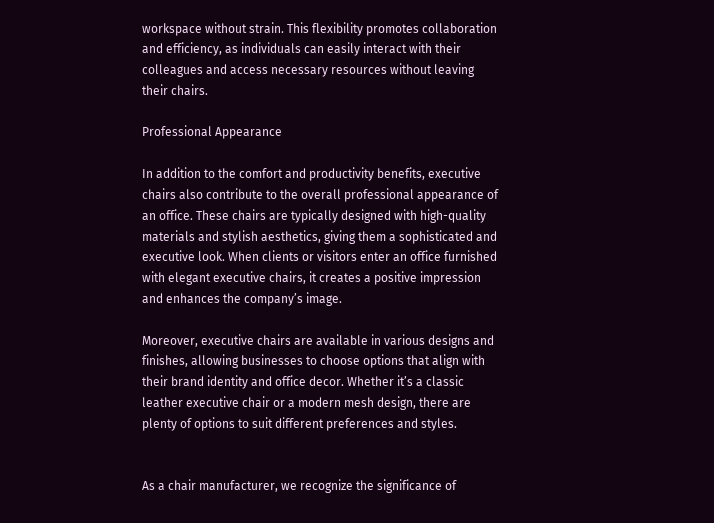workspace without strain. This flexibility promotes collaboration and efficiency, as individuals can easily interact with their colleagues and access necessary resources without leaving their chairs.

Professional Appearance

In addition to the comfort and productivity benefits, executive chairs also contribute to the overall professional appearance of an office. These chairs are typically designed with high-quality materials and stylish aesthetics, giving them a sophisticated and executive look. When clients or visitors enter an office furnished with elegant executive chairs, it creates a positive impression and enhances the company’s image.

Moreover, executive chairs are available in various designs and finishes, allowing businesses to choose options that align with their brand identity and office decor. Whether it’s a classic leather executive chair or a modern mesh design, there are plenty of options to suit different preferences and styles.


As a chair manufacturer, we recognize the significance of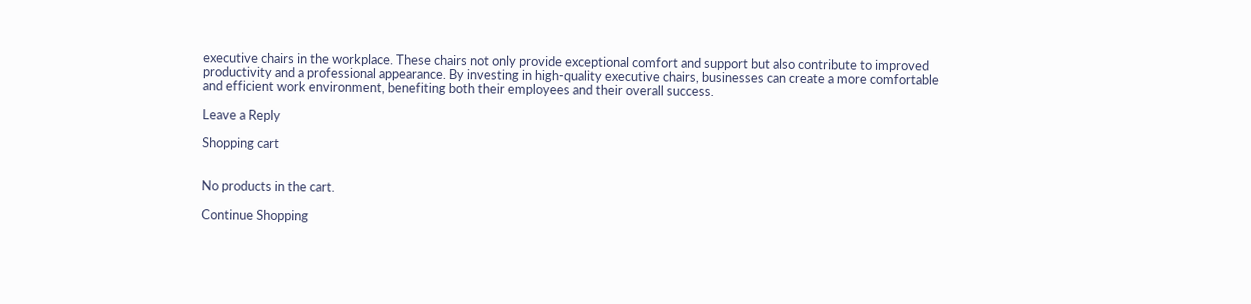executive chairs in the workplace. These chairs not only provide exceptional comfort and support but also contribute to improved productivity and a professional appearance. By investing in high-quality executive chairs, businesses can create a more comfortable and efficient work environment, benefiting both their employees and their overall success.

Leave a Reply

Shopping cart


No products in the cart.

Continue Shopping